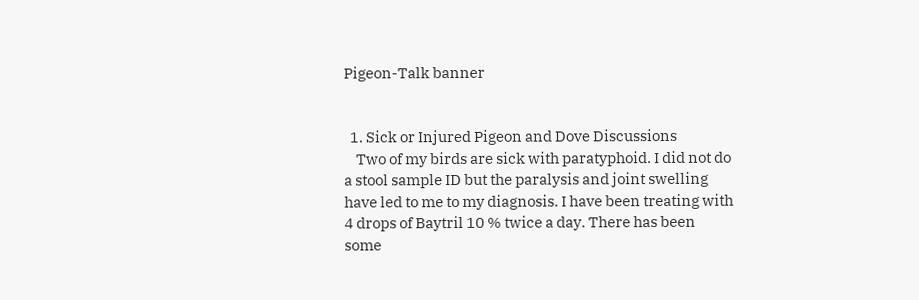Pigeon-Talk banner


  1. Sick or Injured Pigeon and Dove Discussions
    Two of my birds are sick with paratyphoid. I did not do a stool sample ID but the paralysis and joint swelling have led to me to my diagnosis. I have been treating with 4 drops of Baytril 10 % twice a day. There has been some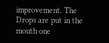improvement. The Drops are put in the mouth one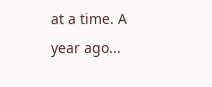at a time. A year ago...